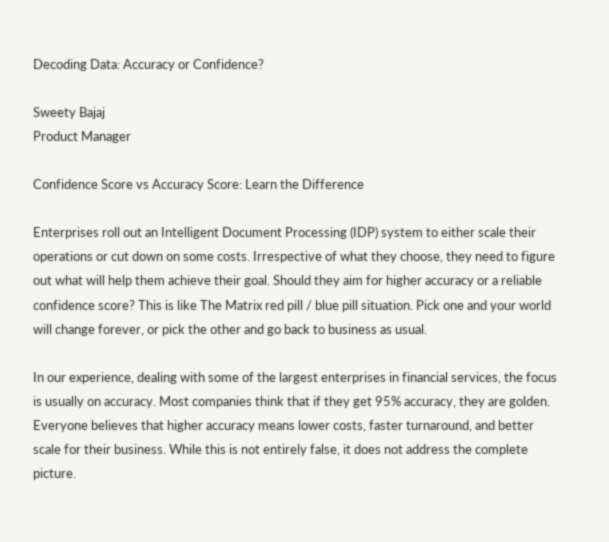Decoding Data: Accuracy or Confidence?

Sweety Bajaj
Product Manager

Confidence Score vs Accuracy Score: Learn the Difference

Enterprises roll out an Intelligent Document Processing (IDP) system to either scale their operations or cut down on some costs. Irrespective of what they choose, they need to figure out what will help them achieve their goal. Should they aim for higher accuracy or a reliable confidence score? This is like The Matrix red pill / blue pill situation. Pick one and your world will change forever, or pick the other and go back to business as usual.

In our experience, dealing with some of the largest enterprises in financial services, the focus is usually on accuracy. Most companies think that if they get 95% accuracy, they are golden. Everyone believes that higher accuracy means lower costs, faster turnaround, and better scale for their business. While this is not entirely false, it does not address the complete picture.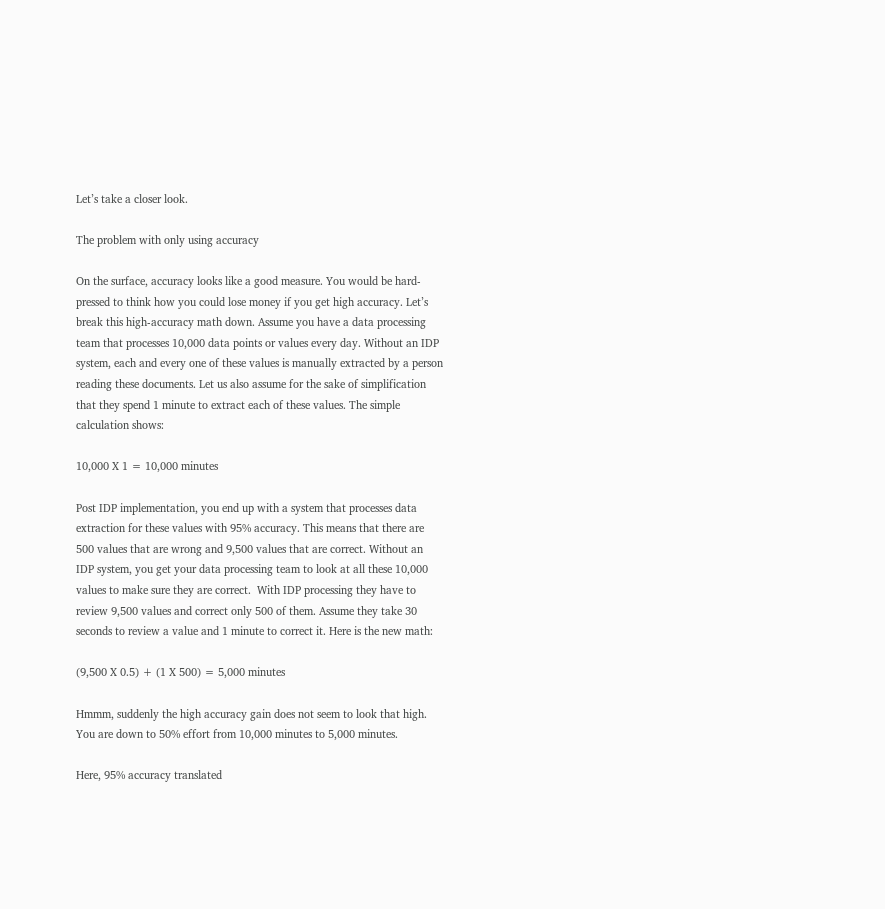Let’s take a closer look.

The problem with only using accuracy

On the surface, accuracy looks like a good measure. You would be hard-pressed to think how you could lose money if you get high accuracy. Let’s break this high-accuracy math down. Assume you have a data processing team that processes 10,000 data points or values every day. Without an IDP system, each and every one of these values is manually extracted by a person reading these documents. Let us also assume for the sake of simplification that they spend 1 minute to extract each of these values. The simple calculation shows:

10,000 X 1 = 10,000 minutes

Post IDP implementation, you end up with a system that processes data extraction for these values with 95% accuracy. This means that there are 500 values that are wrong and 9,500 values that are correct. Without an IDP system, you get your data processing team to look at all these 10,000 values to make sure they are correct.  With IDP processing they have to review 9,500 values and correct only 500 of them. Assume they take 30 seconds to review a value and 1 minute to correct it. Here is the new math:

(9,500 X 0.5) + (1 X 500) = 5,000 minutes

Hmmm, suddenly the high accuracy gain does not seem to look that high. You are down to 50% effort from 10,000 minutes to 5,000 minutes.

Here, 95% accuracy translated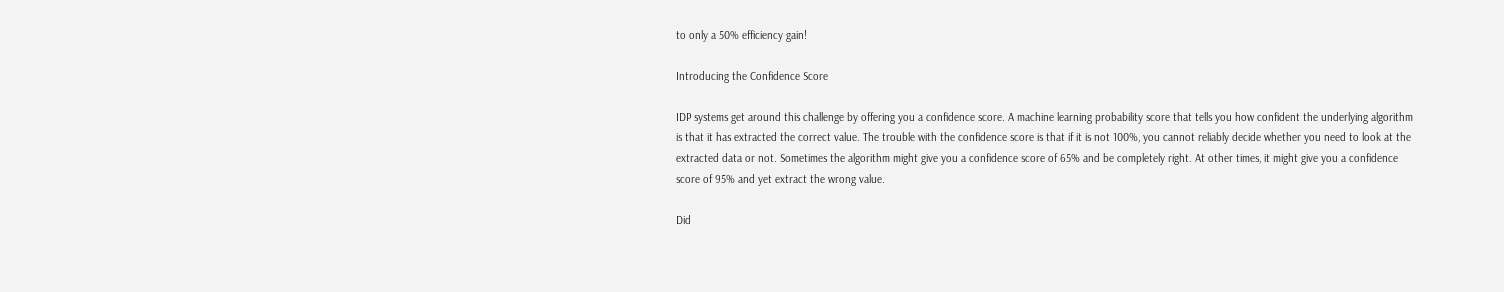to only a 50% efficiency gain!

Introducing the Confidence Score

IDP systems get around this challenge by offering you a confidence score. A machine learning probability score that tells you how confident the underlying algorithm is that it has extracted the correct value. The trouble with the confidence score is that if it is not 100%, you cannot reliably decide whether you need to look at the extracted data or not. Sometimes the algorithm might give you a confidence score of 65% and be completely right. At other times, it might give you a confidence score of 95% and yet extract the wrong value.

Did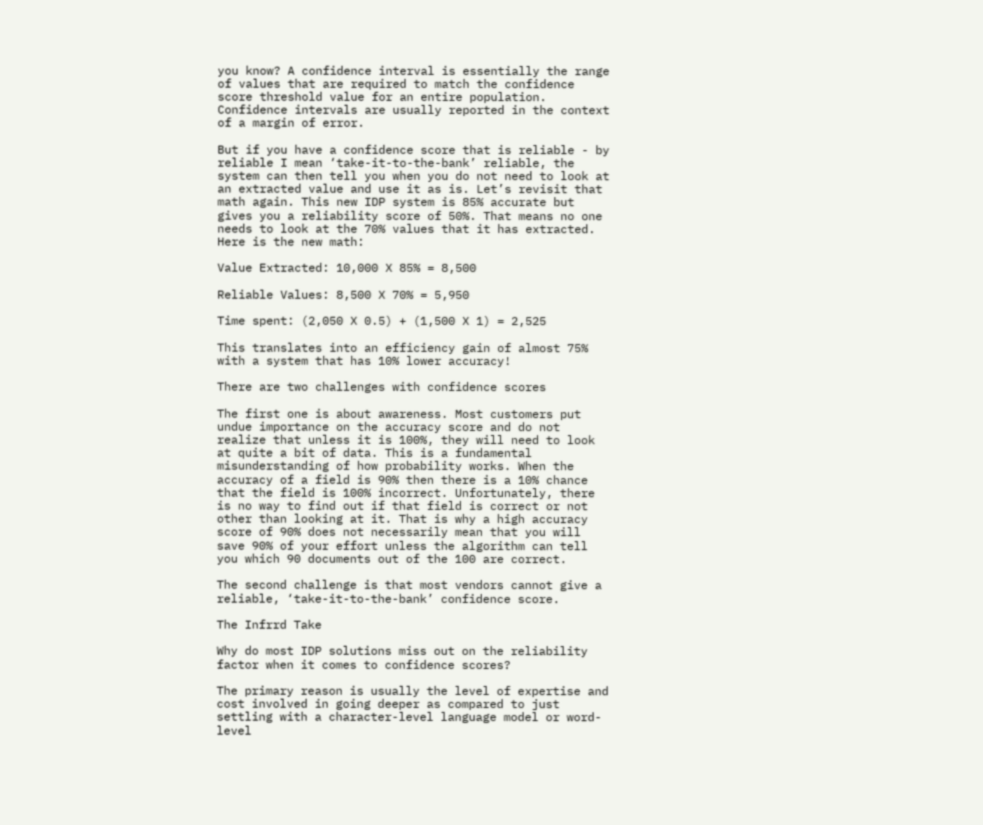you know? A confidence interval is essentially the range of values that are required to match the confidence score threshold value for an entire population. Confidence intervals are usually reported in the context of a margin of error.

But if you have a confidence score that is reliable - by reliable I mean ‘take-it-to-the-bank’ reliable, the system can then tell you when you do not need to look at an extracted value and use it as is. Let’s revisit that math again. This new IDP system is 85% accurate but gives you a reliability score of 50%. That means no one needs to look at the 70% values that it has extracted. Here is the new math:

Value Extracted: 10,000 X 85% = 8,500

Reliable Values: 8,500 X 70% = 5,950

Time spent: (2,050 X 0.5) + (1,500 X 1) = 2,525

This translates into an efficiency gain of almost 75%
with a system that has 10% lower accuracy!

There are two challenges with confidence scores

The first one is about awareness. Most customers put undue importance on the accuracy score and do not realize that unless it is 100%, they will need to look at quite a bit of data. This is a fundamental misunderstanding of how probability works. When the accuracy of a field is 90% then there is a 10% chance that the field is 100% incorrect. Unfortunately, there is no way to find out if that field is correct or not other than looking at it. That is why a high accuracy score of 90% does not necessarily mean that you will save 90% of your effort unless the algorithm can tell you which 90 documents out of the 100 are correct.

The second challenge is that most vendors cannot give a reliable, ‘take-it-to-the-bank’ confidence score.

The Infrrd Take

Why do most IDP solutions miss out on the reliability factor when it comes to confidence scores?

The primary reason is usually the level of expertise and cost involved in going deeper as compared to just settling with a character-level language model or word-level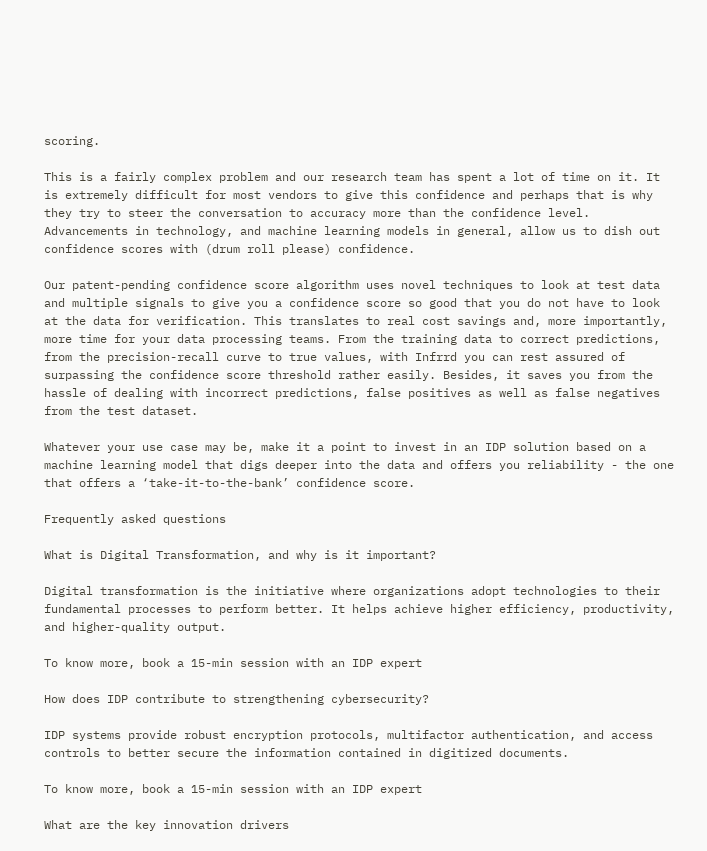scoring.

This is a fairly complex problem and our research team has spent a lot of time on it. It is extremely difficult for most vendors to give this confidence and perhaps that is why they try to steer the conversation to accuracy more than the confidence level. Advancements in technology, and machine learning models in general, allow us to dish out confidence scores with (drum roll please) confidence.

Our patent-pending confidence score algorithm uses novel techniques to look at test data and multiple signals to give you a confidence score so good that you do not have to look at the data for verification. This translates to real cost savings and, more importantly, more time for your data processing teams. From the training data to correct predictions, from the precision-recall curve to true values, with Infrrd you can rest assured of surpassing the confidence score threshold rather easily. Besides, it saves you from the hassle of dealing with incorrect predictions, false positives as well as false negatives from the test dataset.

Whatever your use case may be, make it a point to invest in an IDP solution based on a machine learning model that digs deeper into the data and offers you reliability - the one that offers a ‘take-it-to-the-bank’ confidence score.

Frequently asked questions

What is Digital Transformation, and why is it important?

Digital transformation is the initiative where organizations adopt technologies to their fundamental processes to perform better. It helps achieve higher efficiency, productivity, and higher-quality output.

To know more, book a 15-min session with an IDP expert

How does IDP contribute to strengthening cybersecurity?

IDP systems provide robust encryption protocols, multifactor authentication, and access controls to better secure the information contained in digitized documents.

To know more, book a 15-min session with an IDP expert

What are the key innovation drivers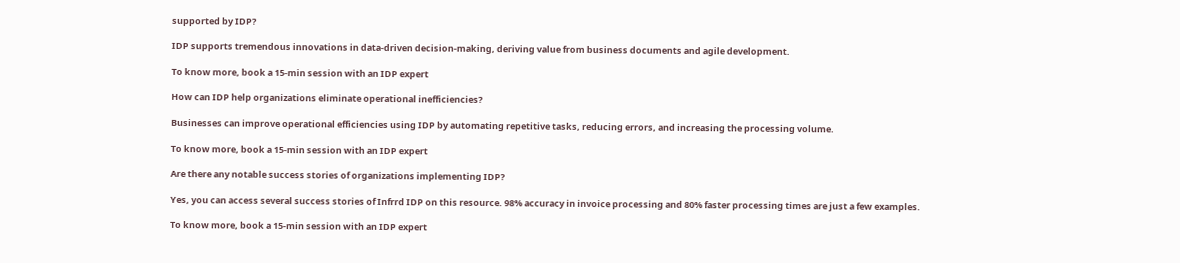supported by IDP?

IDP supports tremendous innovations in data-driven decision-making, deriving value from business documents and agile development.

To know more, book a 15-min session with an IDP expert

How can IDP help organizations eliminate operational inefficiencies?

Businesses can improve operational efficiencies using IDP by automating repetitive tasks, reducing errors, and increasing the processing volume.

To know more, book a 15-min session with an IDP expert

Are there any notable success stories of organizations implementing IDP?

Yes, you can access several success stories of Infrrd IDP on this resource. 98% accuracy in invoice processing and 80% faster processing times are just a few examples.

To know more, book a 15-min session with an IDP expert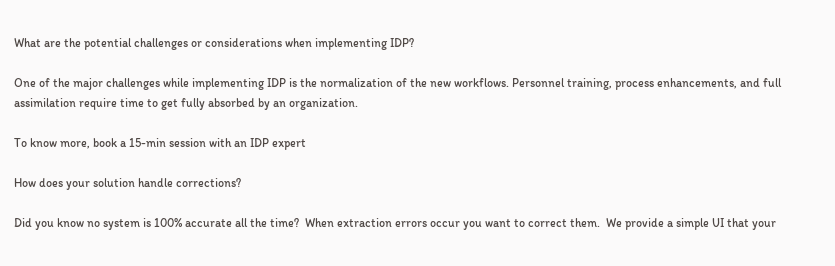What are the potential challenges or considerations when implementing IDP?

One of the major challenges while implementing IDP is the normalization of the new workflows. Personnel training, process enhancements, and full assimilation require time to get fully absorbed by an organization.

To know more, book a 15-min session with an IDP expert

How does your solution handle corrections?

Did you know no system is 100% accurate all the time?  When extraction errors occur you want to correct them.  We provide a simple UI that your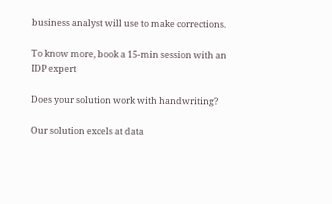business analyst will use to make corrections.

To know more, book a 15-min session with an IDP expert

Does your solution work with handwriting?

Our solution excels at data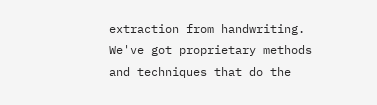extraction from handwriting.  We've got proprietary methods and techniques that do the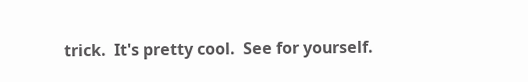trick.  It's pretty cool.  See for yourself.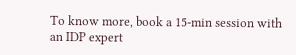To know more, book a 15-min session with an IDP expert